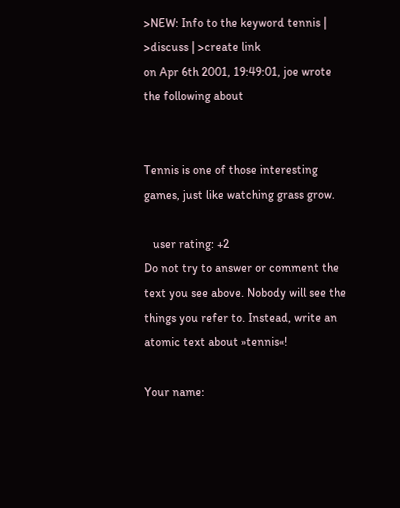>NEW: Info to the keyword tennis | >discuss | >create link
on Apr 6th 2001, 19:49:01, joe wrote the following about


Tennis is one of those interesting games, just like watching grass grow.

   user rating: +2
Do not try to answer or comment the text you see above. Nobody will see the things you refer to. Instead, write an atomic text about »tennis«!

Your name: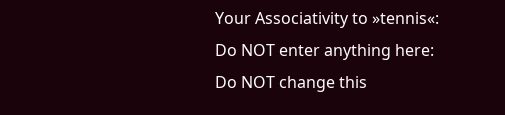Your Associativity to »tennis«:
Do NOT enter anything here:
Do NOT change this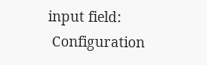input field:
 Configuration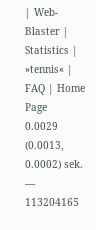| Web-Blaster | Statistics | »tennis« | FAQ | Home Page
0.0029 (0.0013, 0.0002) sek. –– 113204165